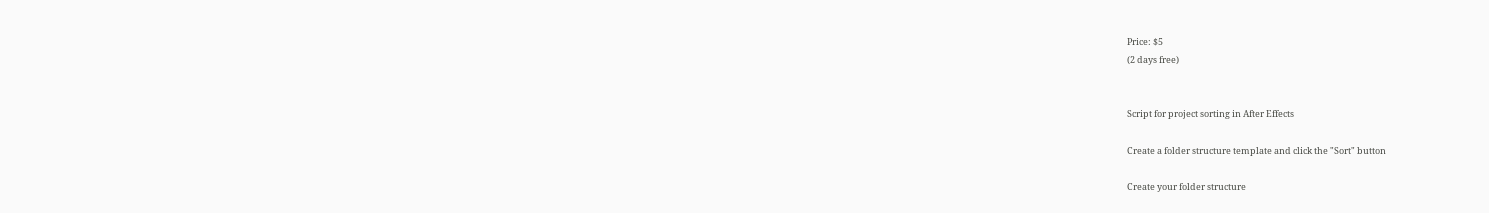Price: $5
(2 days free)


Script for project sorting in After Effects

Create a folder structure template and click the "Sort" button

Create your folder structure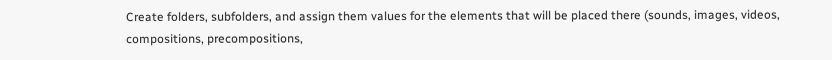Create folders, subfolders, and assign them values for the elements that will be placed there (sounds, images, videos, compositions, precompositions,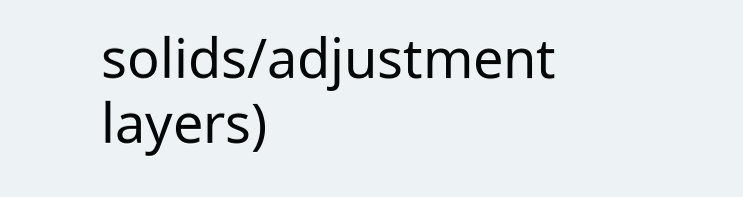solids/adjustment layers)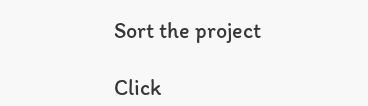Sort the project

Click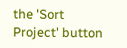the 'Sort Project' button